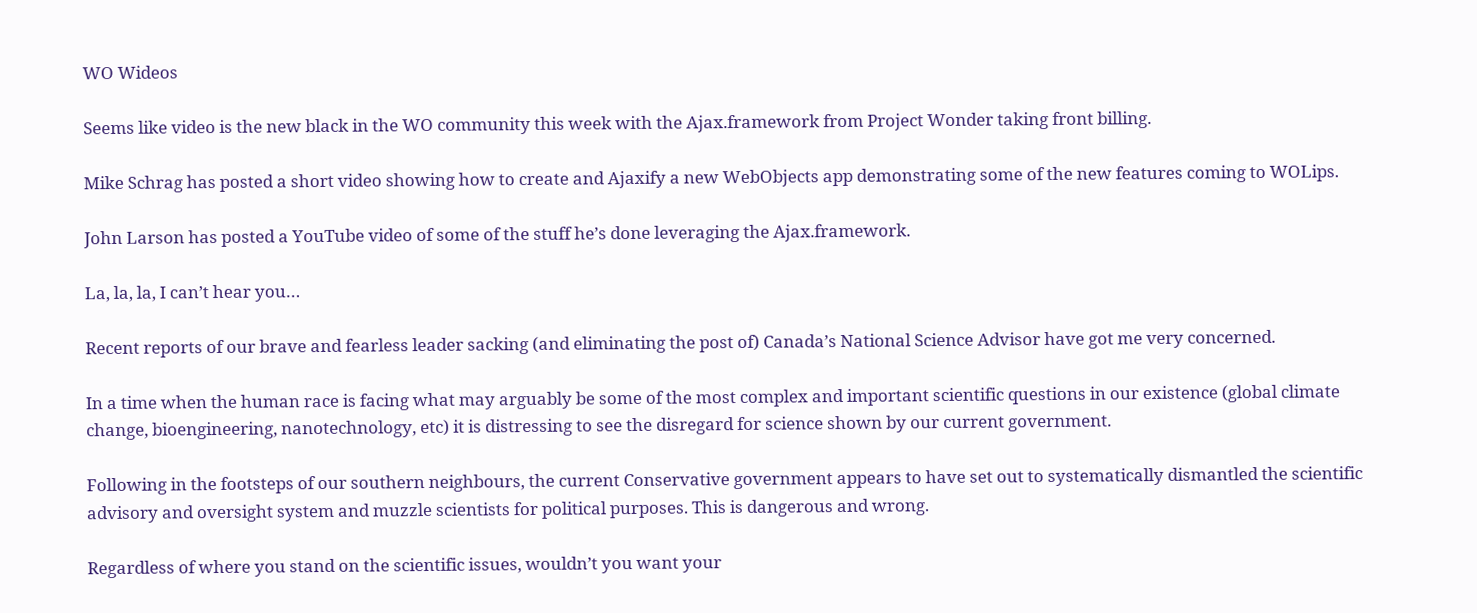WO Wideos

Seems like video is the new black in the WO community this week with the Ajax.framework from Project Wonder taking front billing.

Mike Schrag has posted a short video showing how to create and Ajaxify a new WebObjects app demonstrating some of the new features coming to WOLips.

John Larson has posted a YouTube video of some of the stuff he’s done leveraging the Ajax.framework.

La, la, la, I can’t hear you…

Recent reports of our brave and fearless leader sacking (and eliminating the post of) Canada’s National Science Advisor have got me very concerned.

In a time when the human race is facing what may arguably be some of the most complex and important scientific questions in our existence (global climate change, bioengineering, nanotechnology, etc) it is distressing to see the disregard for science shown by our current government.

Following in the footsteps of our southern neighbours, the current Conservative government appears to have set out to systematically dismantled the scientific advisory and oversight system and muzzle scientists for political purposes. This is dangerous and wrong.

Regardless of where you stand on the scientific issues, wouldn’t you want your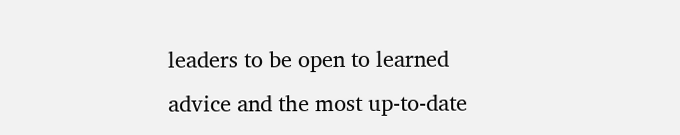leaders to be open to learned advice and the most up-to-date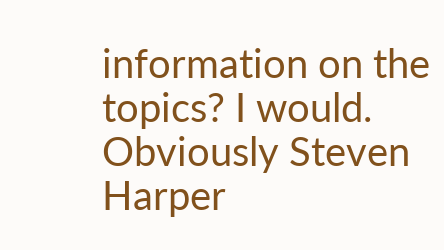information on the topics? I would. Obviously Steven Harper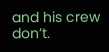and his crew don’t.